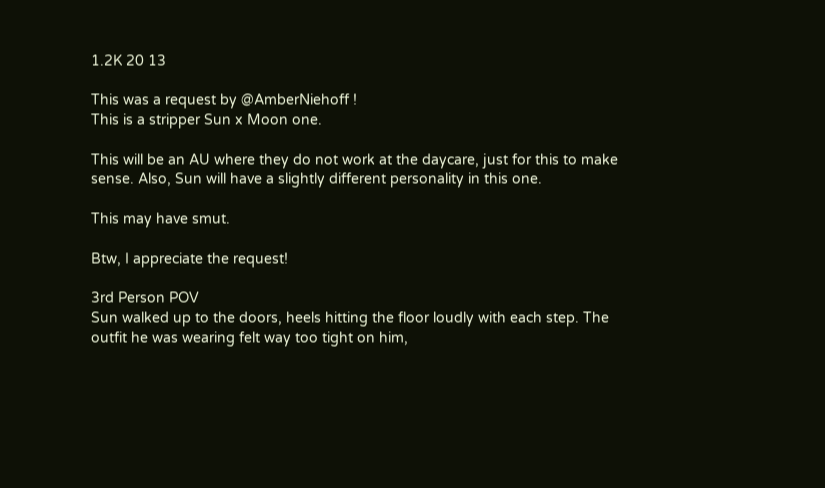1.2K 20 13

This was a request by @AmberNiehoff !
This is a stripper Sun x Moon one.

This will be an AU where they do not work at the daycare, just for this to make sense. Also, Sun will have a slightly different personality in this one.

This may have smut.

Btw, I appreciate the request!

3rd Person POV
Sun walked up to the doors, heels hitting the floor loudly with each step. The outfit he was wearing felt way too tight on him,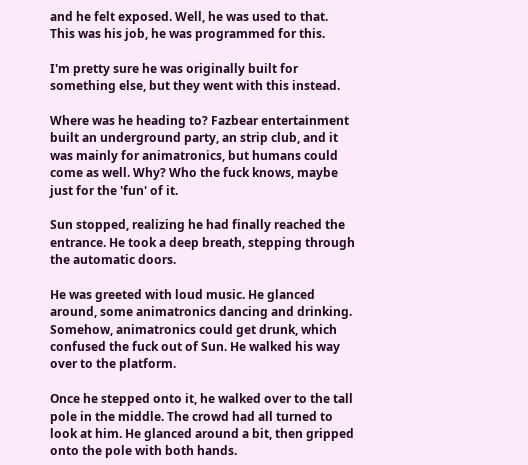and he felt exposed. Well, he was used to that. This was his job, he was programmed for this.

I'm pretty sure he was originally built for something else, but they went with this instead.

Where was he heading to? Fazbear entertainment built an underground party, an strip club, and it was mainly for animatronics, but humans could come as well. Why? Who the fuck knows, maybe just for the 'fun' of it.

Sun stopped, realizing he had finally reached the entrance. He took a deep breath, stepping through the automatic doors.

He was greeted with loud music. He glanced around, some animatronics dancing and drinking. Somehow, animatronics could get drunk, which confused the fuck out of Sun. He walked his way over to the platform.

Once he stepped onto it, he walked over to the tall pole in the middle. The crowd had all turned to look at him. He glanced around a bit, then gripped onto the pole with both hands.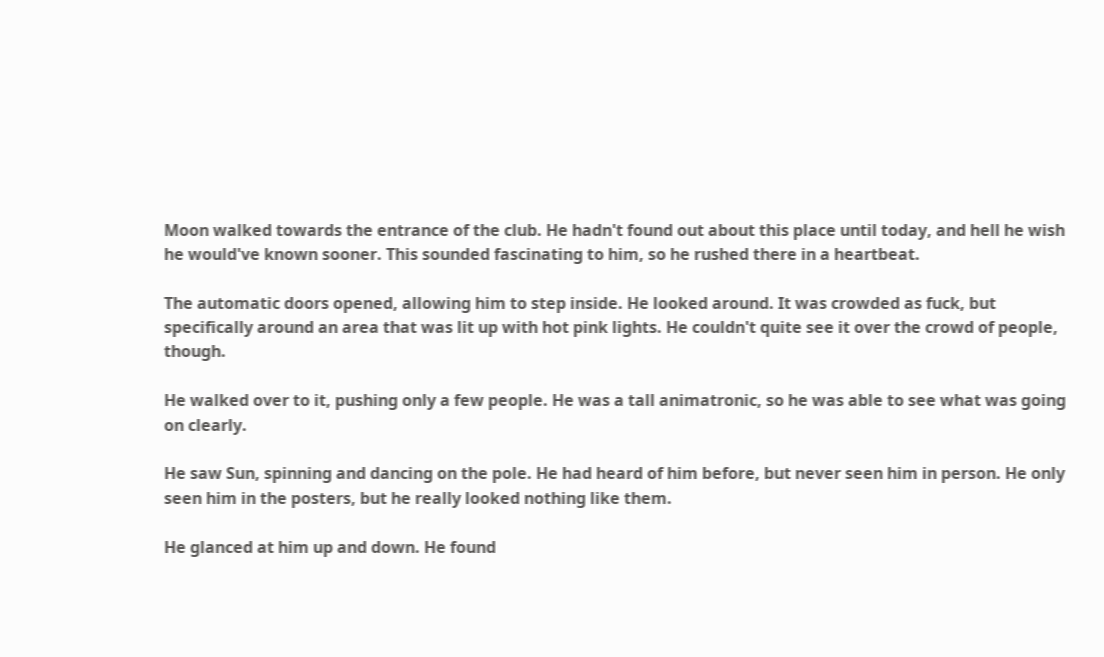Moon walked towards the entrance of the club. He hadn't found out about this place until today, and hell he wish he would've known sooner. This sounded fascinating to him, so he rushed there in a heartbeat.

The automatic doors opened, allowing him to step inside. He looked around. It was crowded as fuck, but specifically around an area that was lit up with hot pink lights. He couldn't quite see it over the crowd of people, though.

He walked over to it, pushing only a few people. He was a tall animatronic, so he was able to see what was going on clearly.

He saw Sun, spinning and dancing on the pole. He had heard of him before, but never seen him in person. He only seen him in the posters, but he really looked nothing like them.

He glanced at him up and down. He found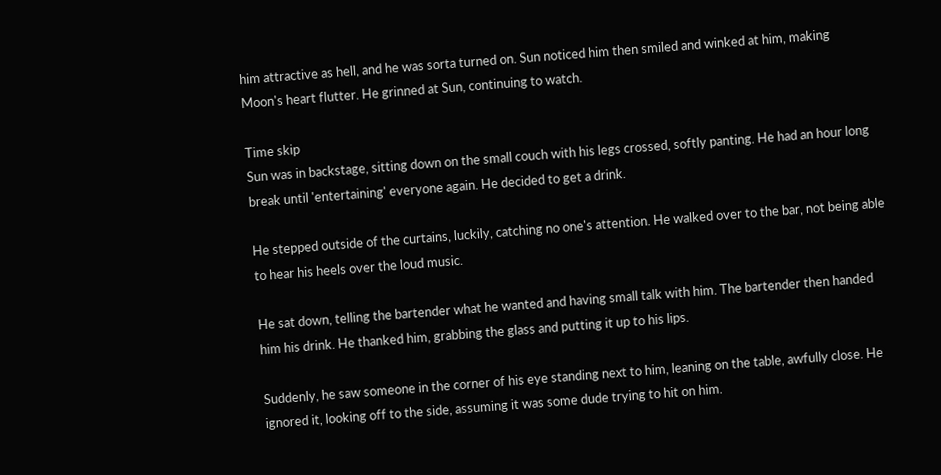him attractive as hell, and he was sorta turned on. Sun noticed him then smiled and winked at him, making Moon's heart flutter. He grinned at Sun, continuing to watch.

Time skip
Sun was in backstage, sitting down on the small couch with his legs crossed, softly panting. He had an hour long break until 'entertaining' everyone again. He decided to get a drink.

He stepped outside of the curtains, luckily, catching no one's attention. He walked over to the bar, not being able to hear his heels over the loud music.

He sat down, telling the bartender what he wanted and having small talk with him. The bartender then handed him his drink. He thanked him, grabbing the glass and putting it up to his lips.

Suddenly, he saw someone in the corner of his eye standing next to him, leaning on the table, awfully close. He ignored it, looking off to the side, assuming it was some dude trying to hit on him.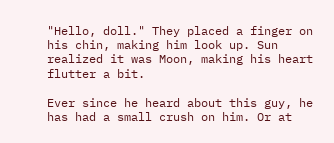"Hello, doll." They placed a finger on his chin, making him look up. Sun realized it was Moon, making his heart flutter a bit.

Ever since he heard about this guy, he has had a small crush on him. Or at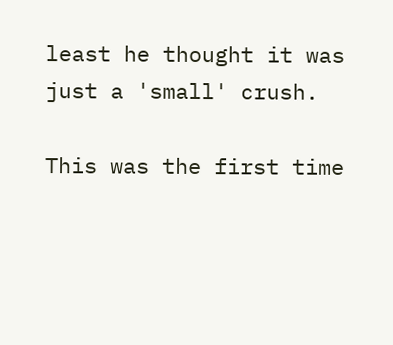least he thought it was just a 'small' crush.

This was the first time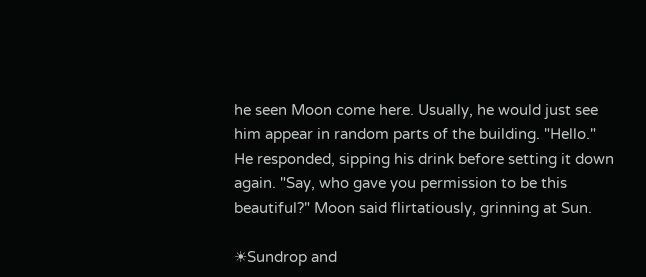he seen Moon come here. Usually, he would just see him appear in random parts of the building. "Hello." He responded, sipping his drink before setting it down again. "Say, who gave you permission to be this beautiful?" Moon said flirtatiously, grinning at Sun.

☀Sundrop and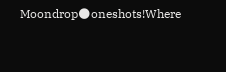Moondrop🌑oneshots!Where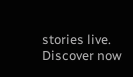stories live. Discover now